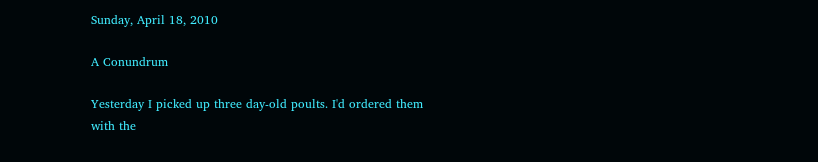Sunday, April 18, 2010

A Conundrum

Yesterday I picked up three day-old poults. I'd ordered them with the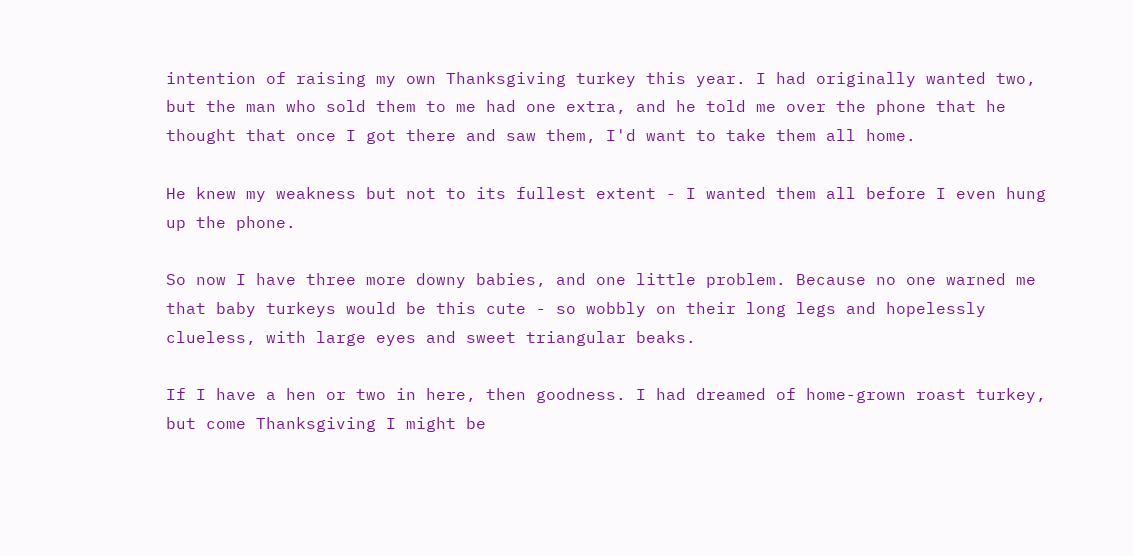intention of raising my own Thanksgiving turkey this year. I had originally wanted two, but the man who sold them to me had one extra, and he told me over the phone that he thought that once I got there and saw them, I'd want to take them all home.

He knew my weakness but not to its fullest extent - I wanted them all before I even hung up the phone.

So now I have three more downy babies, and one little problem. Because no one warned me that baby turkeys would be this cute - so wobbly on their long legs and hopelessly clueless, with large eyes and sweet triangular beaks.

If I have a hen or two in here, then goodness. I had dreamed of home-grown roast turkey, but come Thanksgiving I might be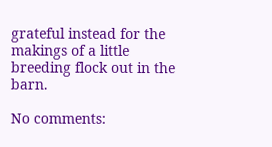grateful instead for the makings of a little breeding flock out in the barn.

No comments: